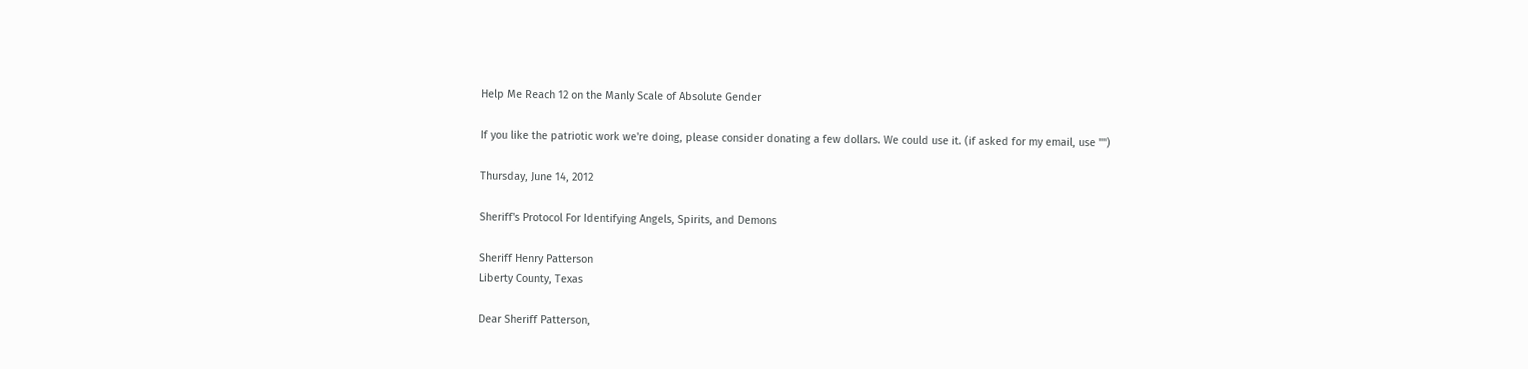Help Me Reach 12 on the Manly Scale of Absolute Gender

If you like the patriotic work we're doing, please consider donating a few dollars. We could use it. (if asked for my email, use "")

Thursday, June 14, 2012

Sheriff's Protocol For Identifying Angels, Spirits, and Demons

Sheriff Henry Patterson
Liberty County, Texas

Dear Sheriff Patterson,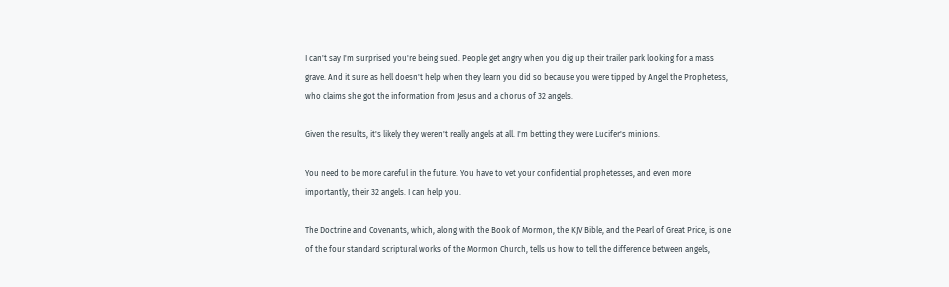I can't say I'm surprised you're being sued. People get angry when you dig up their trailer park looking for a mass grave. And it sure as hell doesn't help when they learn you did so because you were tipped by Angel the Prophetess, who claims she got the information from Jesus and a chorus of 32 angels.

Given the results, it's likely they weren't really angels at all. I'm betting they were Lucifer's minions.

You need to be more careful in the future. You have to vet your confidential prophetesses, and even more importantly, their 32 angels. I can help you.

The Doctrine and Covenants, which, along with the Book of Mormon, the KJV Bible, and the Pearl of Great Price, is one of the four standard scriptural works of the Mormon Church, tells us how to tell the difference between angels,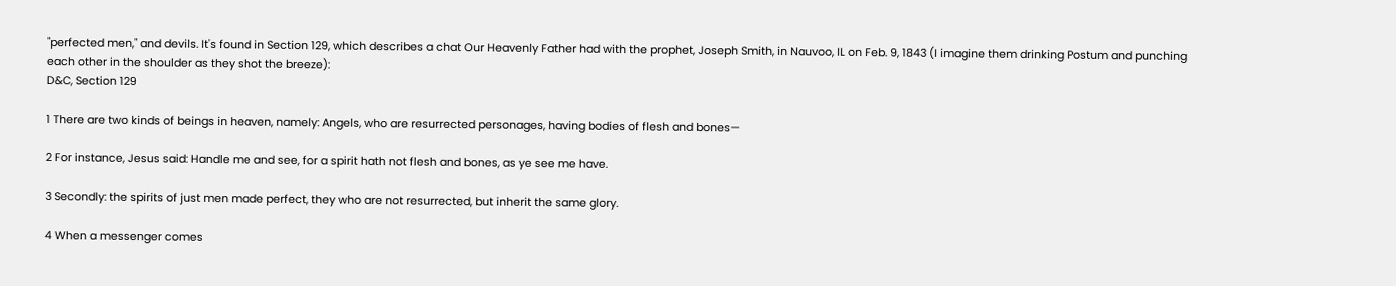"perfected men," and devils. It's found in Section 129, which describes a chat Our Heavenly Father had with the prophet, Joseph Smith, in Nauvoo, IL on Feb. 9, 1843 (I imagine them drinking Postum and punching each other in the shoulder as they shot the breeze):
D&C, Section 129

1 There are two kinds of beings in heaven, namely: Angels, who are resurrected personages, having bodies of flesh and bones—

2 For instance, Jesus said: Handle me and see, for a spirit hath not flesh and bones, as ye see me have.

3 Secondly: the spirits of just men made perfect, they who are not resurrected, but inherit the same glory.

4 When a messenger comes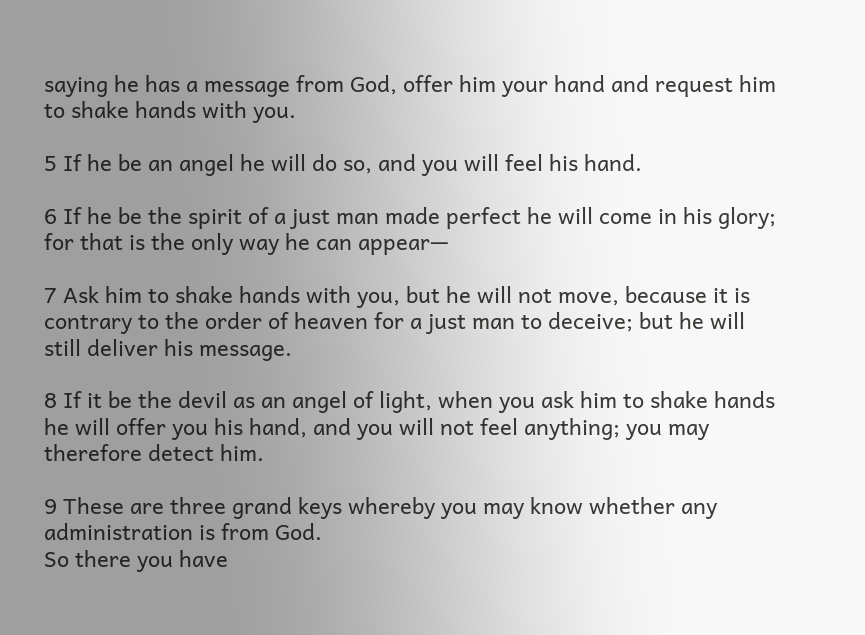saying he has a message from God, offer him your hand and request him to shake hands with you.

5 If he be an angel he will do so, and you will feel his hand.

6 If he be the spirit of a just man made perfect he will come in his glory; for that is the only way he can appear—

7 Ask him to shake hands with you, but he will not move, because it is contrary to the order of heaven for a just man to deceive; but he will still deliver his message.

8 If it be the devil as an angel of light, when you ask him to shake hands he will offer you his hand, and you will not feel anything; you may therefore detect him.

9 These are three grand keys whereby you may know whether any administration is from God.
So there you have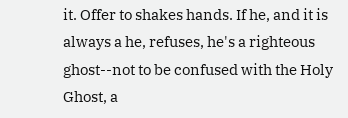it. Offer to shakes hands. If he, and it is always a he, refuses, he's a righteous ghost--not to be confused with the Holy Ghost, a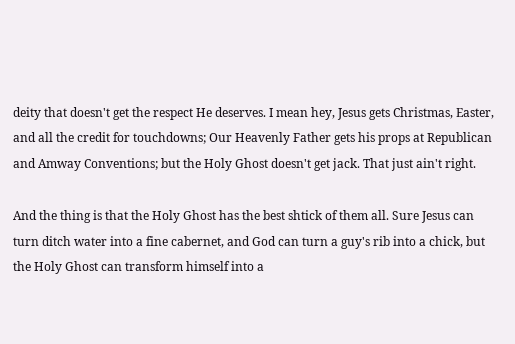deity that doesn't get the respect He deserves. I mean hey, Jesus gets Christmas, Easter, and all the credit for touchdowns; Our Heavenly Father gets his props at Republican and Amway Conventions; but the Holy Ghost doesn't get jack. That just ain't right.

And the thing is that the Holy Ghost has the best shtick of them all. Sure Jesus can turn ditch water into a fine cabernet, and God can turn a guy's rib into a chick, but the Holy Ghost can transform himself into a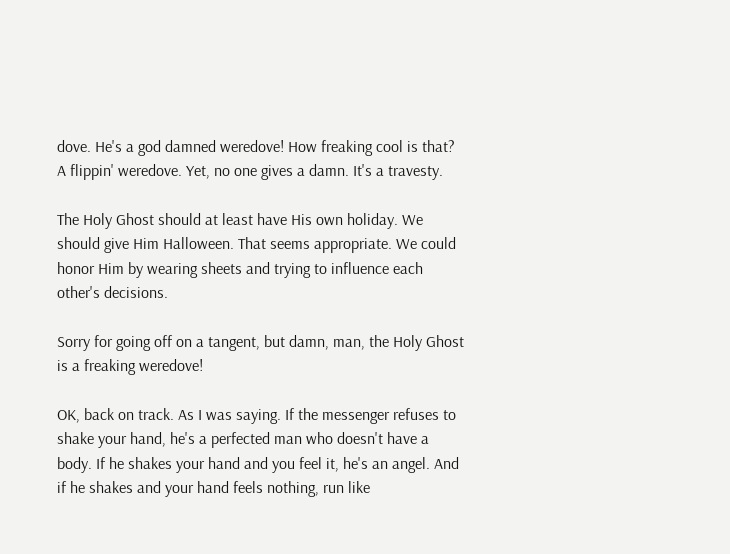dove. He's a god damned weredove! How freaking cool is that? A flippin' weredove. Yet, no one gives a damn. It's a travesty.

The Holy Ghost should at least have His own holiday. We should give Him Halloween. That seems appropriate. We could honor Him by wearing sheets and trying to influence each other's decisions.

Sorry for going off on a tangent, but damn, man, the Holy Ghost is a freaking weredove!

OK, back on track. As I was saying. If the messenger refuses to shake your hand, he's a perfected man who doesn't have a body. If he shakes your hand and you feel it, he's an angel. And if he shakes and your hand feels nothing, run like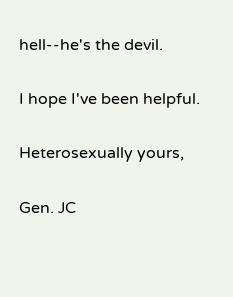hell--he's the devil.

I hope I've been helpful.

Heterosexually yours,

Gen. JC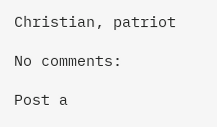Christian, patriot

No comments:

Post a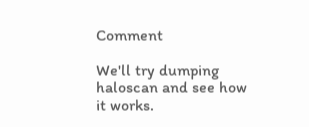Comment

We'll try dumping haloscan and see how it works.